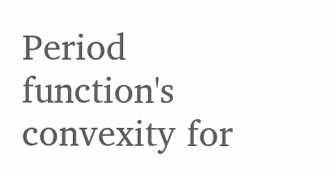Period function's convexity for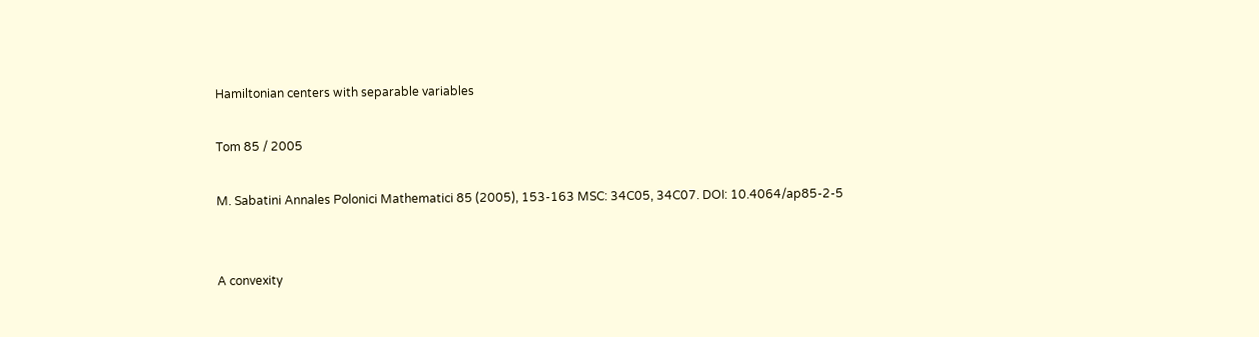Hamiltonian centers with separable variables

Tom 85 / 2005

M. Sabatini Annales Polonici Mathematici 85 (2005), 153-163 MSC: 34C05, 34C07. DOI: 10.4064/ap85-2-5


A convexity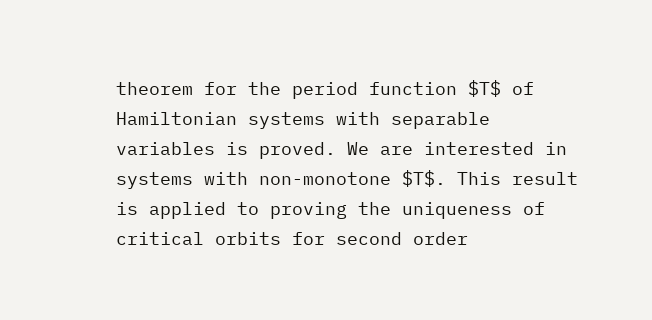theorem for the period function $T$ of Hamiltonian systems with separable variables is proved. We are interested in systems with non-monotone $T$. This result is applied to proving the uniqueness of critical orbits for second order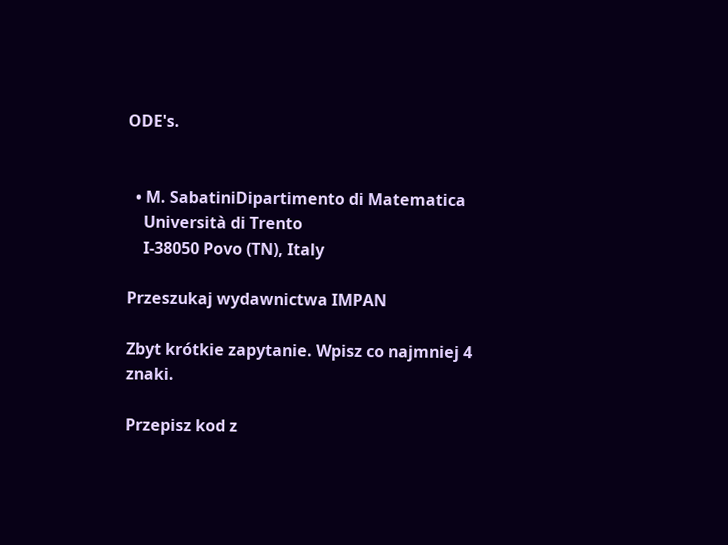ODE's.


  • M. SabatiniDipartimento di Matematica
    Università di Trento
    I-38050 Povo (TN), Italy

Przeszukaj wydawnictwa IMPAN

Zbyt krótkie zapytanie. Wpisz co najmniej 4 znaki.

Przepisz kod z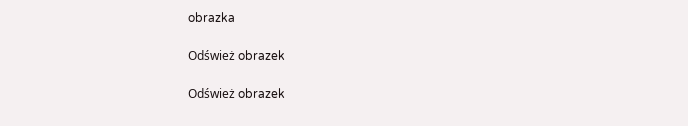obrazka

Odśwież obrazek

Odśwież obrazek